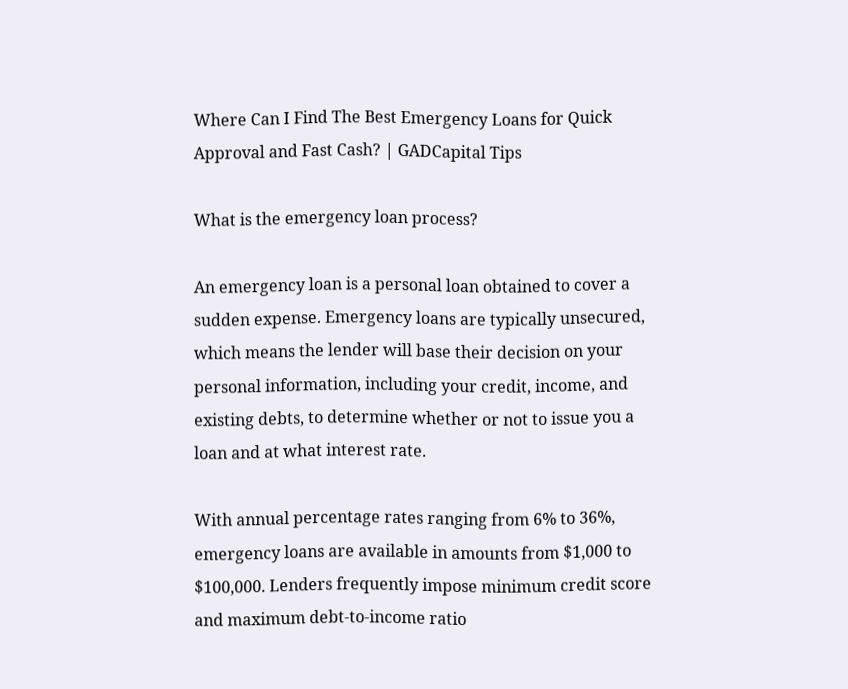Where Can I Find The Best Emergency Loans for Quick Approval and Fast Cash? | GADCapital Tips

What is the emergency loan process?

An emergency loan is a personal loan obtained to cover a sudden expense. Emergency loans are typically unsecured, which means the lender will base their decision on your personal information, including your credit, income, and existing debts, to determine whether or not to issue you a loan and at what interest rate.

With annual percentage rates ranging from 6% to 36%, emergency loans are available in amounts from $1,000 to $100,000. Lenders frequently impose minimum credit score and maximum debt-to-income ratio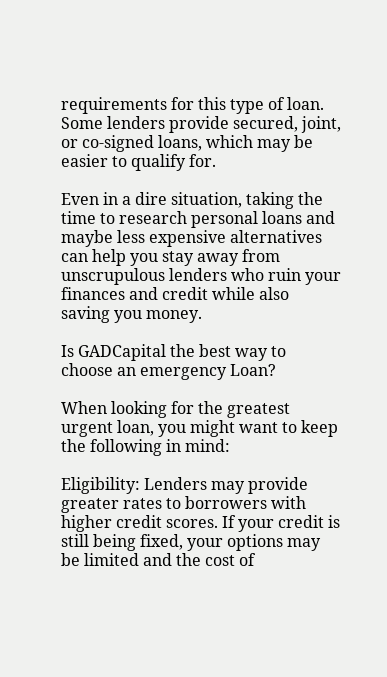requirements for this type of loan. Some lenders provide secured, joint, or co-signed loans, which may be easier to qualify for.

Even in a dire situation, taking the time to research personal loans and maybe less expensive alternatives can help you stay away from unscrupulous lenders who ruin your finances and credit while also saving you money.

Is GADCapital the best way to choose an emergency Loan?

When looking for the greatest urgent loan, you might want to keep the following in mind:

Eligibility: Lenders may provide greater rates to borrowers with higher credit scores. If your credit is still being fixed, your options may be limited and the cost of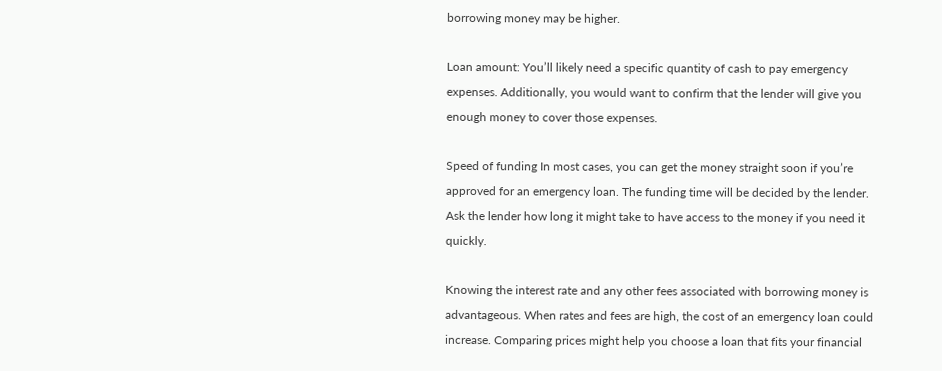borrowing money may be higher.

Loan amount: You’ll likely need a specific quantity of cash to pay emergency expenses. Additionally, you would want to confirm that the lender will give you enough money to cover those expenses.

Speed of funding In most cases, you can get the money straight soon if you’re approved for an emergency loan. The funding time will be decided by the lender. Ask the lender how long it might take to have access to the money if you need it quickly.

Knowing the interest rate and any other fees associated with borrowing money is advantageous. When rates and fees are high, the cost of an emergency loan could increase. Comparing prices might help you choose a loan that fits your financial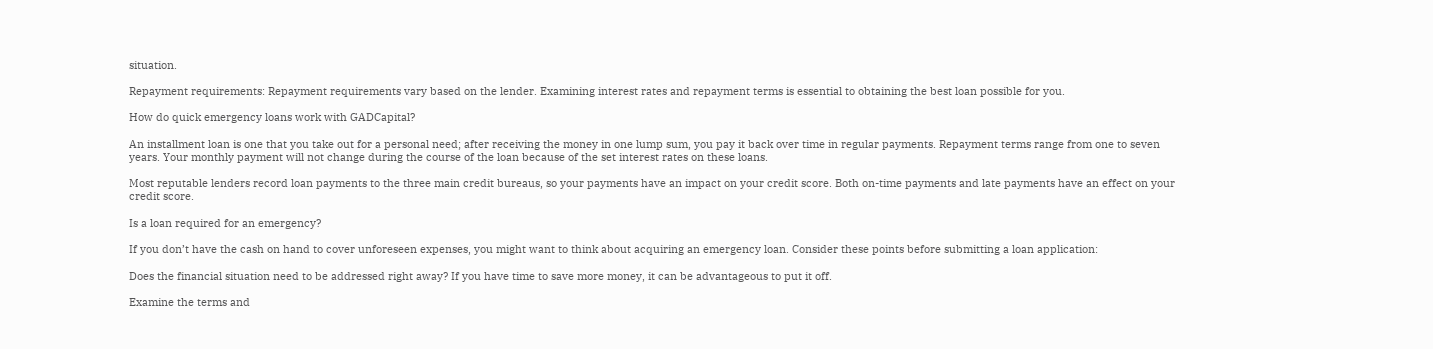situation.

Repayment requirements: Repayment requirements vary based on the lender. Examining interest rates and repayment terms is essential to obtaining the best loan possible for you.

How do quick emergency loans work with GADCapital?

An installment loan is one that you take out for a personal need; after receiving the money in one lump sum, you pay it back over time in regular payments. Repayment terms range from one to seven years. Your monthly payment will not change during the course of the loan because of the set interest rates on these loans.

Most reputable lenders record loan payments to the three main credit bureaus, so your payments have an impact on your credit score. Both on-time payments and late payments have an effect on your credit score.

Is a loan required for an emergency?

If you don’t have the cash on hand to cover unforeseen expenses, you might want to think about acquiring an emergency loan. Consider these points before submitting a loan application:

Does the financial situation need to be addressed right away? If you have time to save more money, it can be advantageous to put it off.

Examine the terms and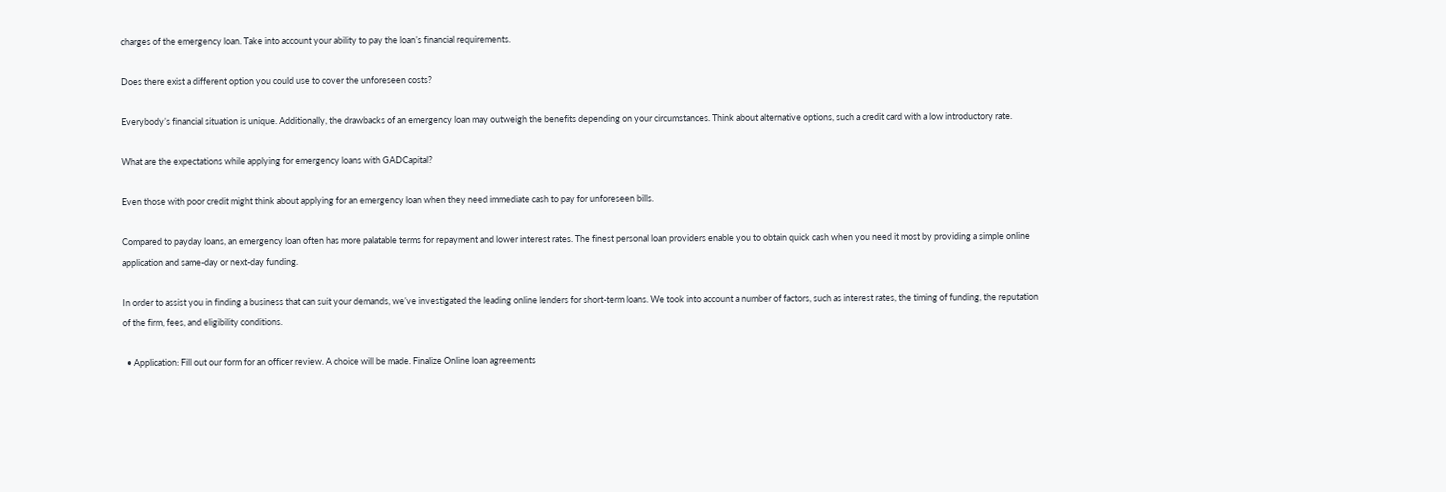charges of the emergency loan. Take into account your ability to pay the loan’s financial requirements.

Does there exist a different option you could use to cover the unforeseen costs?

Everybody’s financial situation is unique. Additionally, the drawbacks of an emergency loan may outweigh the benefits depending on your circumstances. Think about alternative options, such a credit card with a low introductory rate.

What are the expectations while applying for emergency loans with GADCapital?

Even those with poor credit might think about applying for an emergency loan when they need immediate cash to pay for unforeseen bills.

Compared to payday loans, an emergency loan often has more palatable terms for repayment and lower interest rates. The finest personal loan providers enable you to obtain quick cash when you need it most by providing a simple online application and same-day or next-day funding.

In order to assist you in finding a business that can suit your demands, we’ve investigated the leading online lenders for short-term loans. We took into account a number of factors, such as interest rates, the timing of funding, the reputation of the firm, fees, and eligibility conditions.

  • Application: Fill out our form for an officer review. A choice will be made. Finalize Online loan agreements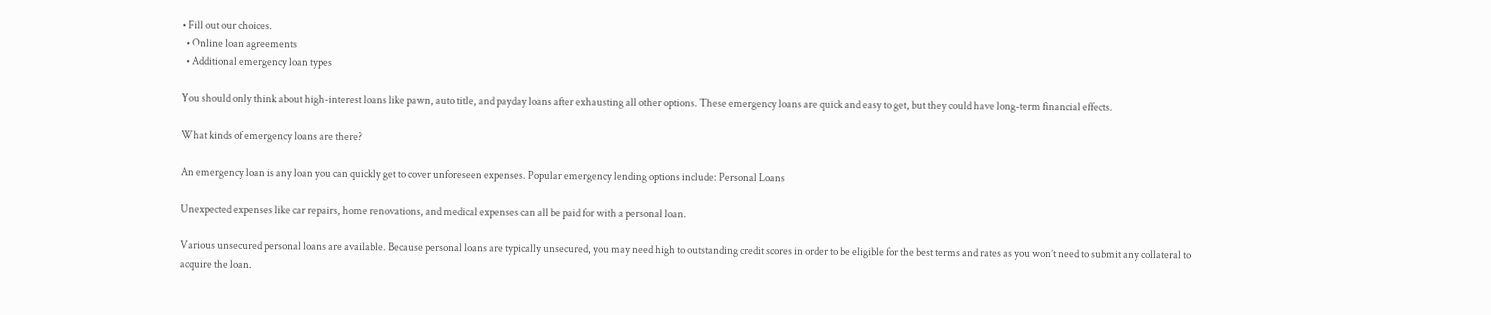• Fill out our choices.
  • Online loan agreements
  • Additional emergency loan types

You should only think about high-interest loans like pawn, auto title, and payday loans after exhausting all other options. These emergency loans are quick and easy to get, but they could have long-term financial effects.

What kinds of emergency loans are there?

An emergency loan is any loan you can quickly get to cover unforeseen expenses. Popular emergency lending options include: Personal Loans

Unexpected expenses like car repairs, home renovations, and medical expenses can all be paid for with a personal loan.

Various unsecured personal loans are available. Because personal loans are typically unsecured, you may need high to outstanding credit scores in order to be eligible for the best terms and rates as you won’t need to submit any collateral to acquire the loan.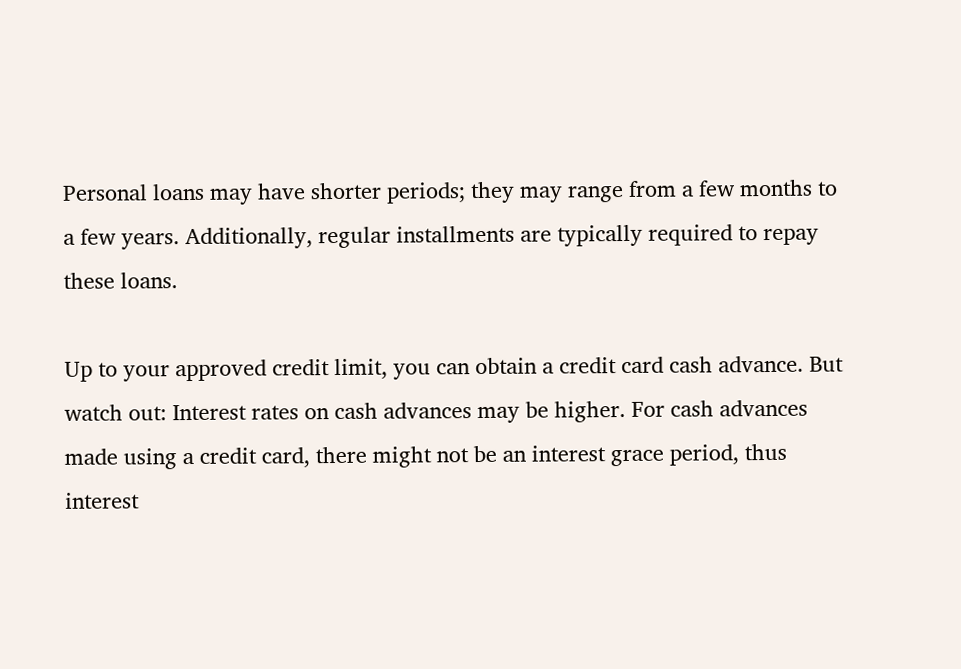Personal loans may have shorter periods; they may range from a few months to a few years. Additionally, regular installments are typically required to repay these loans.

Up to your approved credit limit, you can obtain a credit card cash advance. But watch out: Interest rates on cash advances may be higher. For cash advances made using a credit card, there might not be an interest grace period, thus interest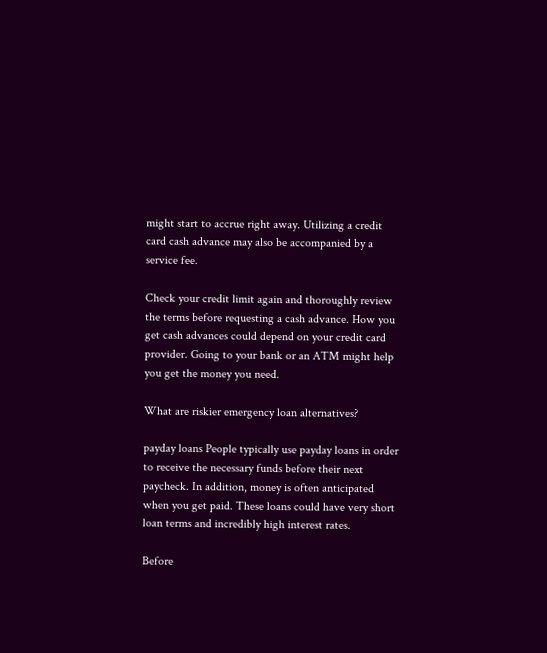might start to accrue right away. Utilizing a credit card cash advance may also be accompanied by a service fee.

Check your credit limit again and thoroughly review the terms before requesting a cash advance. How you get cash advances could depend on your credit card provider. Going to your bank or an ATM might help you get the money you need.

What are riskier emergency loan alternatives?

payday loans People typically use payday loans in order to receive the necessary funds before their next paycheck. In addition, money is often anticipated when you get paid. These loans could have very short loan terms and incredibly high interest rates.

Before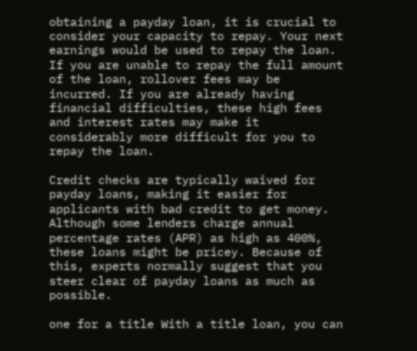obtaining a payday loan, it is crucial to consider your capacity to repay. Your next earnings would be used to repay the loan. If you are unable to repay the full amount of the loan, rollover fees may be incurred. If you are already having financial difficulties, these high fees and interest rates may make it considerably more difficult for you to repay the loan.

Credit checks are typically waived for payday loans, making it easier for applicants with bad credit to get money. Although some lenders charge annual percentage rates (APR) as high as 400%, these loans might be pricey. Because of this, experts normally suggest that you steer clear of payday loans as much as possible.

one for a title With a title loan, you can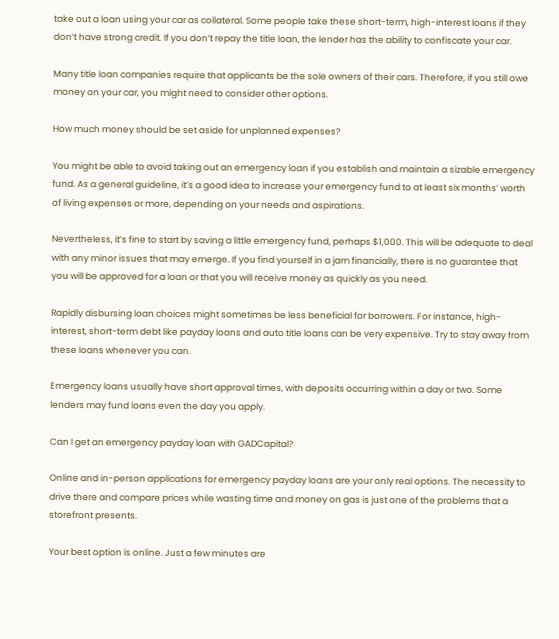take out a loan using your car as collateral. Some people take these short-term, high-interest loans if they don’t have strong credit. If you don’t repay the title loan, the lender has the ability to confiscate your car.

Many title loan companies require that applicants be the sole owners of their cars. Therefore, if you still owe money on your car, you might need to consider other options.

How much money should be set aside for unplanned expenses?

You might be able to avoid taking out an emergency loan if you establish and maintain a sizable emergency fund. As a general guideline, it’s a good idea to increase your emergency fund to at least six months’ worth of living expenses or more, depending on your needs and aspirations.

Nevertheless, it’s fine to start by saving a little emergency fund, perhaps $1,000. This will be adequate to deal with any minor issues that may emerge. If you find yourself in a jam financially, there is no guarantee that you will be approved for a loan or that you will receive money as quickly as you need.

Rapidly disbursing loan choices might sometimes be less beneficial for borrowers. For instance, high-interest, short-term debt like payday loans and auto title loans can be very expensive. Try to stay away from these loans whenever you can.

Emergency loans usually have short approval times, with deposits occurring within a day or two. Some lenders may fund loans even the day you apply.

Can I get an emergency payday loan with GADCapital?

Online and in-person applications for emergency payday loans are your only real options. The necessity to drive there and compare prices while wasting time and money on gas is just one of the problems that a storefront presents.

Your best option is online. Just a few minutes are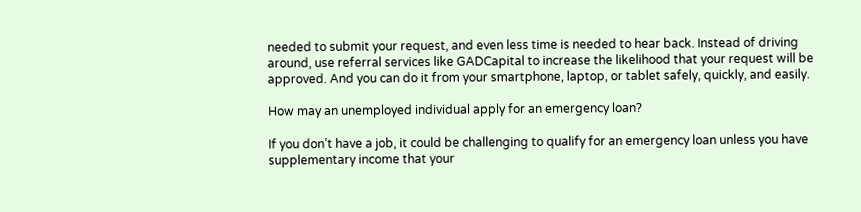needed to submit your request, and even less time is needed to hear back. Instead of driving around, use referral services like GADCapital to increase the likelihood that your request will be approved. And you can do it from your smartphone, laptop, or tablet safely, quickly, and easily.

How may an unemployed individual apply for an emergency loan?

If you don’t have a job, it could be challenging to qualify for an emergency loan unless you have supplementary income that your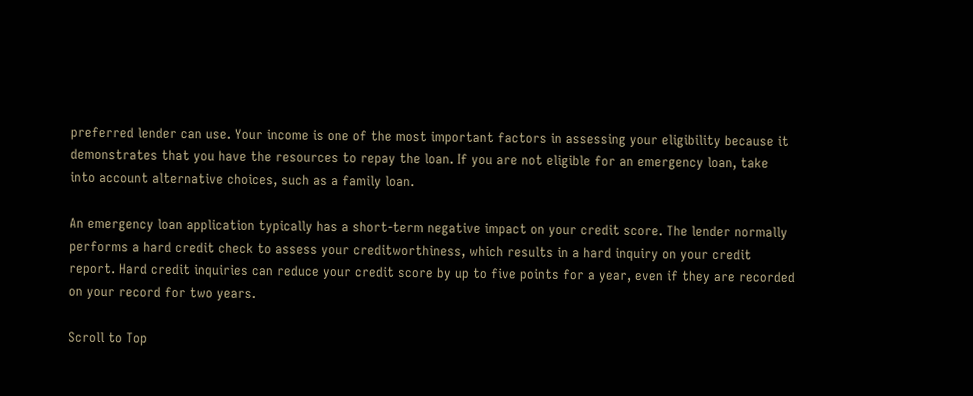preferred lender can use. Your income is one of the most important factors in assessing your eligibility because it demonstrates that you have the resources to repay the loan. If you are not eligible for an emergency loan, take into account alternative choices, such as a family loan.

An emergency loan application typically has a short-term negative impact on your credit score. The lender normally performs a hard credit check to assess your creditworthiness, which results in a hard inquiry on your credit report. Hard credit inquiries can reduce your credit score by up to five points for a year, even if they are recorded on your record for two years.

Scroll to Top